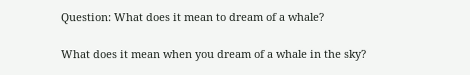Question: What does it mean to dream of a whale?

What does it mean when you dream of a whale in the sky?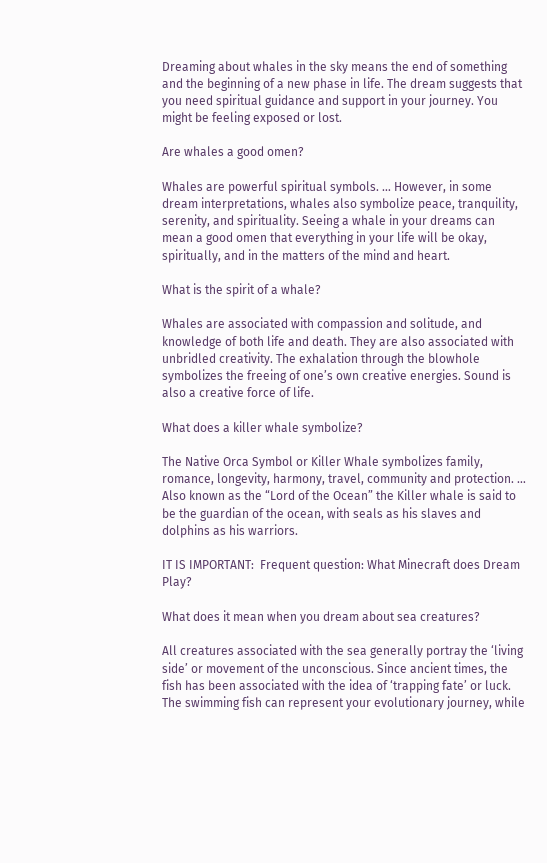Dreaming about whales in the sky means the end of something and the beginning of a new phase in life. The dream suggests that you need spiritual guidance and support in your journey. You might be feeling exposed or lost.

Are whales a good omen?

Whales are powerful spiritual symbols. … However, in some dream interpretations, whales also symbolize peace, tranquility, serenity, and spirituality. Seeing a whale in your dreams can mean a good omen that everything in your life will be okay, spiritually, and in the matters of the mind and heart.

What is the spirit of a whale?

Whales are associated with compassion and solitude, and knowledge of both life and death. They are also associated with unbridled creativity. The exhalation through the blowhole symbolizes the freeing of one’s own creative energies. Sound is also a creative force of life.

What does a killer whale symbolize?

The Native Orca Symbol or Killer Whale symbolizes family, romance, longevity, harmony, travel, community and protection. … Also known as the “Lord of the Ocean” the Killer whale is said to be the guardian of the ocean, with seals as his slaves and dolphins as his warriors.

IT IS IMPORTANT:  Frequent question: What Minecraft does Dream Play?

What does it mean when you dream about sea creatures?

All creatures associated with the sea generally portray the ‘living side’ or movement of the unconscious. Since ancient times, the fish has been associated with the idea of ‘trapping fate’ or luck. The swimming fish can represent your evolutionary journey, while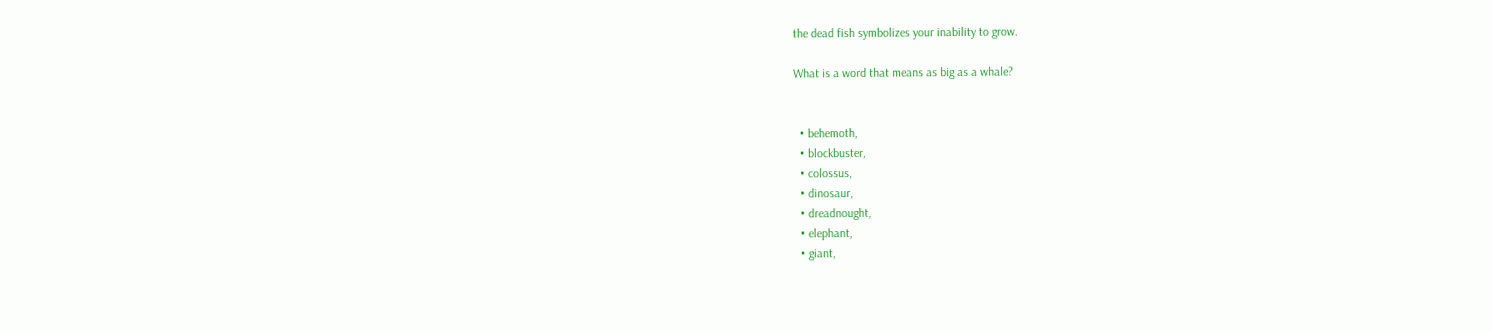the dead fish symbolizes your inability to grow.

What is a word that means as big as a whale?


  • behemoth,
  • blockbuster,
  • colossus,
  • dinosaur,
  • dreadnought,
  • elephant,
  • giant,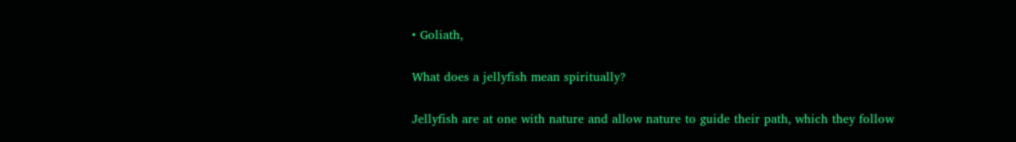• Goliath,

What does a jellyfish mean spiritually?

Jellyfish are at one with nature and allow nature to guide their path, which they follow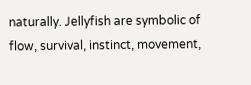naturally. Jellyfish are symbolic of flow, survival, instinct, movement,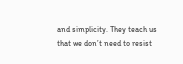and simplicity. They teach us that we don’t need to resist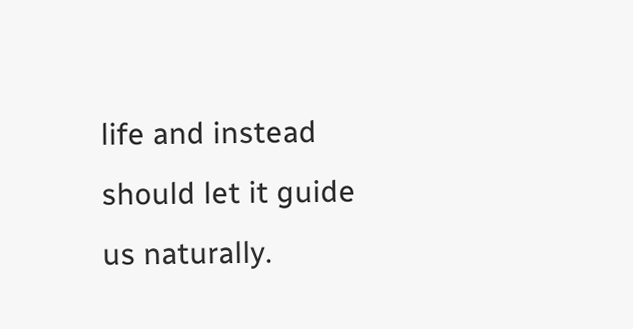life and instead should let it guide us naturally.